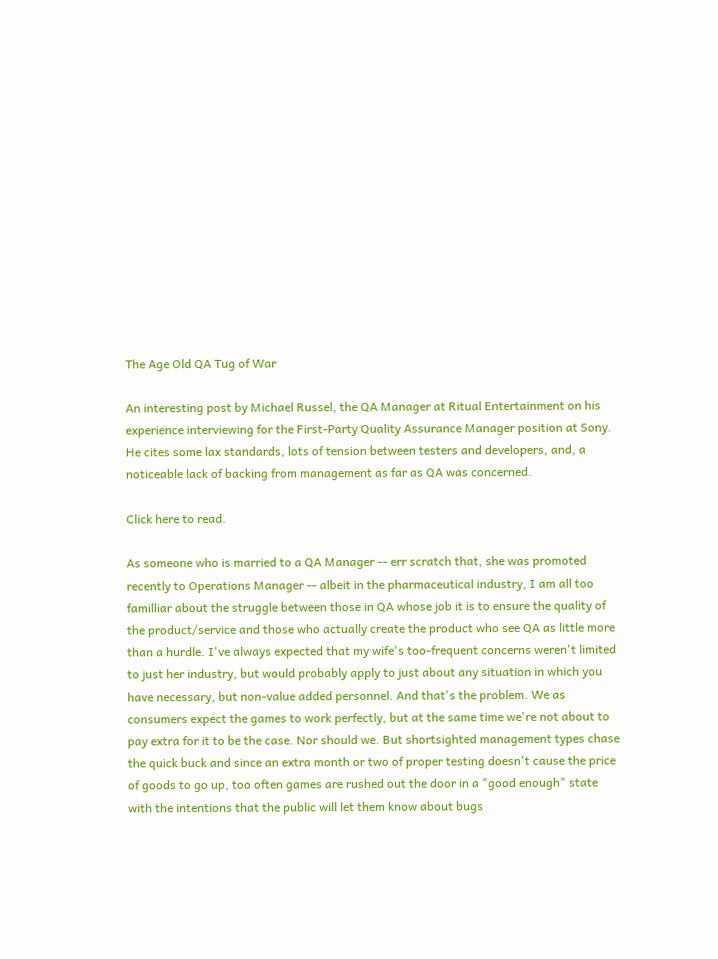The Age Old QA Tug of War

An interesting post by Michael Russel, the QA Manager at Ritual Entertainment on his experience interviewing for the First-Party Quality Assurance Manager position at Sony. He cites some lax standards, lots of tension between testers and developers, and, a noticeable lack of backing from management as far as QA was concerned.

Click here to read.

As someone who is married to a QA Manager -- err scratch that, she was promoted recently to Operations Manager -- albeit in the pharmaceutical industry, I am all too familliar about the struggle between those in QA whose job it is to ensure the quality of the product/service and those who actually create the product who see QA as little more than a hurdle. I've always expected that my wife's too-frequent concerns weren't limited to just her industry, but would probably apply to just about any situation in which you have necessary, but non-value added personnel. And that's the problem. We as consumers expect the games to work perfectly, but at the same time we're not about to pay extra for it to be the case. Nor should we. But shortsighted management types chase the quick buck and since an extra month or two of proper testing doesn't cause the price of goods to go up, too often games are rushed out the door in a "good enough" state with the intentions that the public will let them know about bugs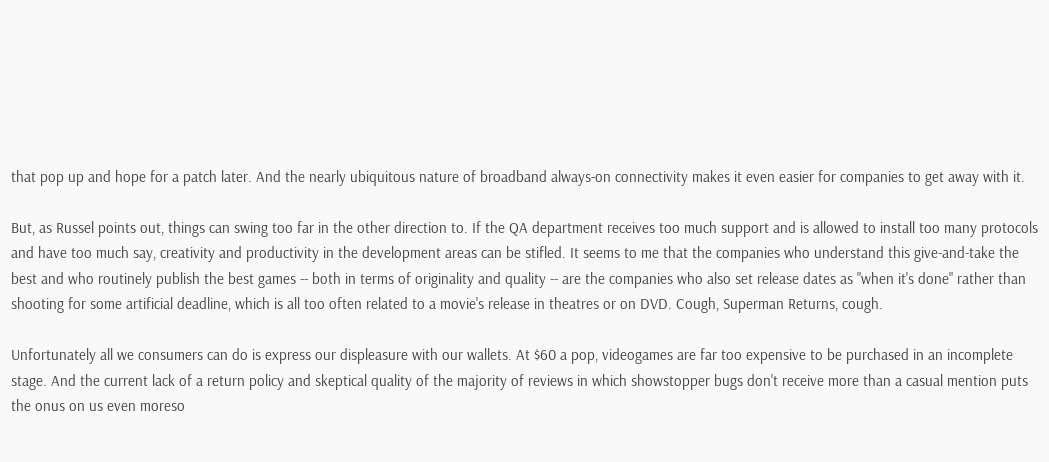that pop up and hope for a patch later. And the nearly ubiquitous nature of broadband always-on connectivity makes it even easier for companies to get away with it.

But, as Russel points out, things can swing too far in the other direction to. If the QA department receives too much support and is allowed to install too many protocols and have too much say, creativity and productivity in the development areas can be stifled. It seems to me that the companies who understand this give-and-take the best and who routinely publish the best games -- both in terms of originality and quality -- are the companies who also set release dates as "when it's done" rather than shooting for some artificial deadline, which is all too often related to a movie's release in theatres or on DVD. Cough, Superman Returns, cough.

Unfortunately all we consumers can do is express our displeasure with our wallets. At $60 a pop, videogames are far too expensive to be purchased in an incomplete stage. And the current lack of a return policy and skeptical quality of the majority of reviews in which showstopper bugs don't receive more than a casual mention puts the onus on us even moreso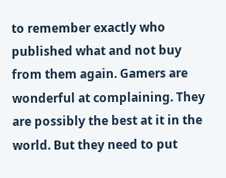to remember exactly who published what and not buy from them again. Gamers are wonderful at complaining. They are possibly the best at it in the world. But they need to put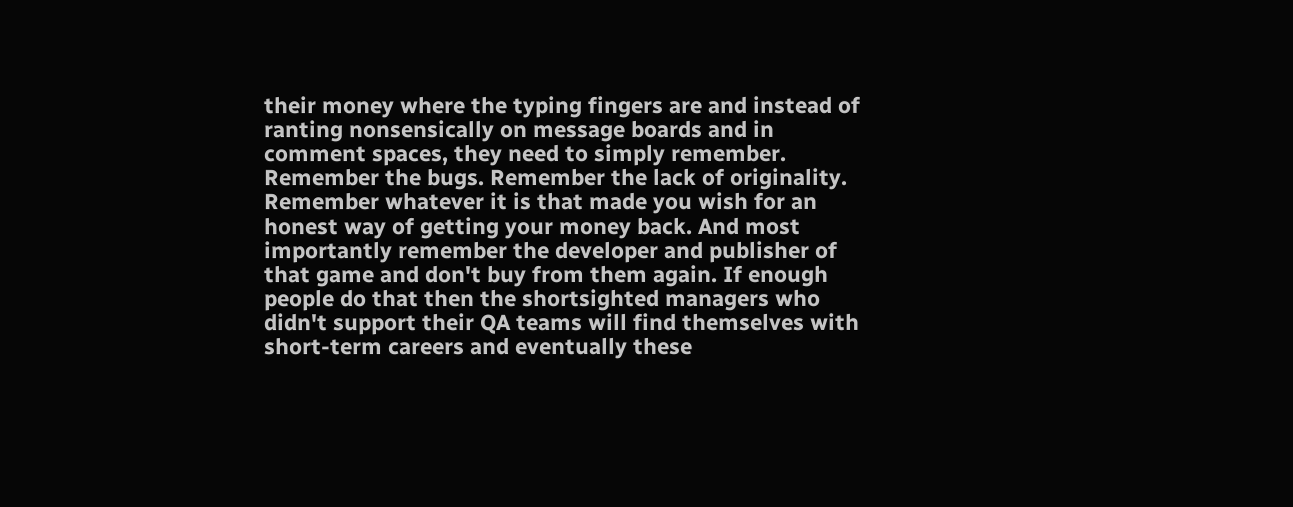their money where the typing fingers are and instead of ranting nonsensically on message boards and in comment spaces, they need to simply remember. Remember the bugs. Remember the lack of originality. Remember whatever it is that made you wish for an honest way of getting your money back. And most importantly remember the developer and publisher of that game and don't buy from them again. If enough people do that then the shortsighted managers who didn't support their QA teams will find themselves with short-term careers and eventually these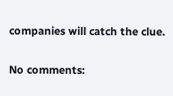companies will catch the clue.

No comments: